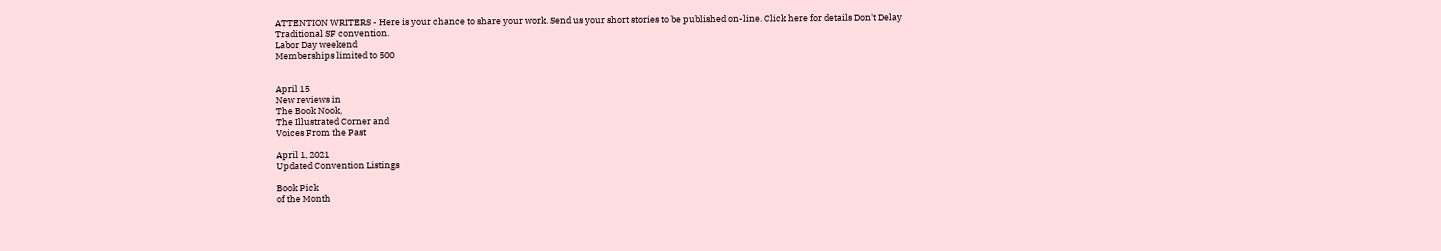ATTENTION WRITERS - Here is your chance to share your work. Send us your short stories to be published on-line. Click here for details Don't Delay
Traditional SF convention.
Labor Day weekend
Memberships limited to 500


April 15
New reviews in
The Book Nook,
The Illustrated Corner and
Voices From the Past

April 1, 2021
Updated Convention Listings

Book Pick
of the Month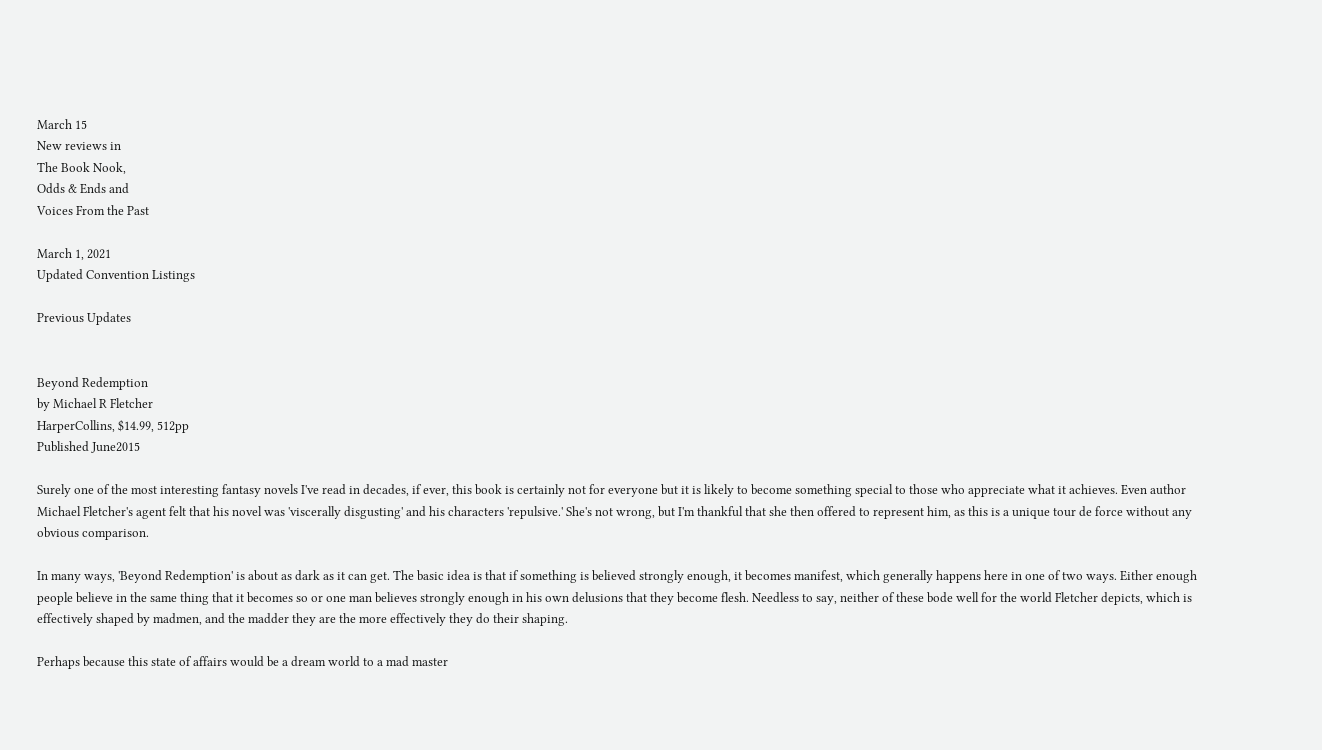March 15
New reviews in
The Book Nook,
Odds & Ends and
Voices From the Past

March 1, 2021
Updated Convention Listings

Previous Updates


Beyond Redemption
by Michael R Fletcher
HarperCollins, $14.99, 512pp
Published June2015

Surely one of the most interesting fantasy novels I've read in decades, if ever, this book is certainly not for everyone but it is likely to become something special to those who appreciate what it achieves. Even author Michael Fletcher's agent felt that his novel was 'viscerally disgusting' and his characters 'repulsive.' She's not wrong, but I'm thankful that she then offered to represent him, as this is a unique tour de force without any obvious comparison.

In many ways, 'Beyond Redemption' is about as dark as it can get. The basic idea is that if something is believed strongly enough, it becomes manifest, which generally happens here in one of two ways. Either enough people believe in the same thing that it becomes so or one man believes strongly enough in his own delusions that they become flesh. Needless to say, neither of these bode well for the world Fletcher depicts, which is effectively shaped by madmen, and the madder they are the more effectively they do their shaping.

Perhaps because this state of affairs would be a dream world to a mad master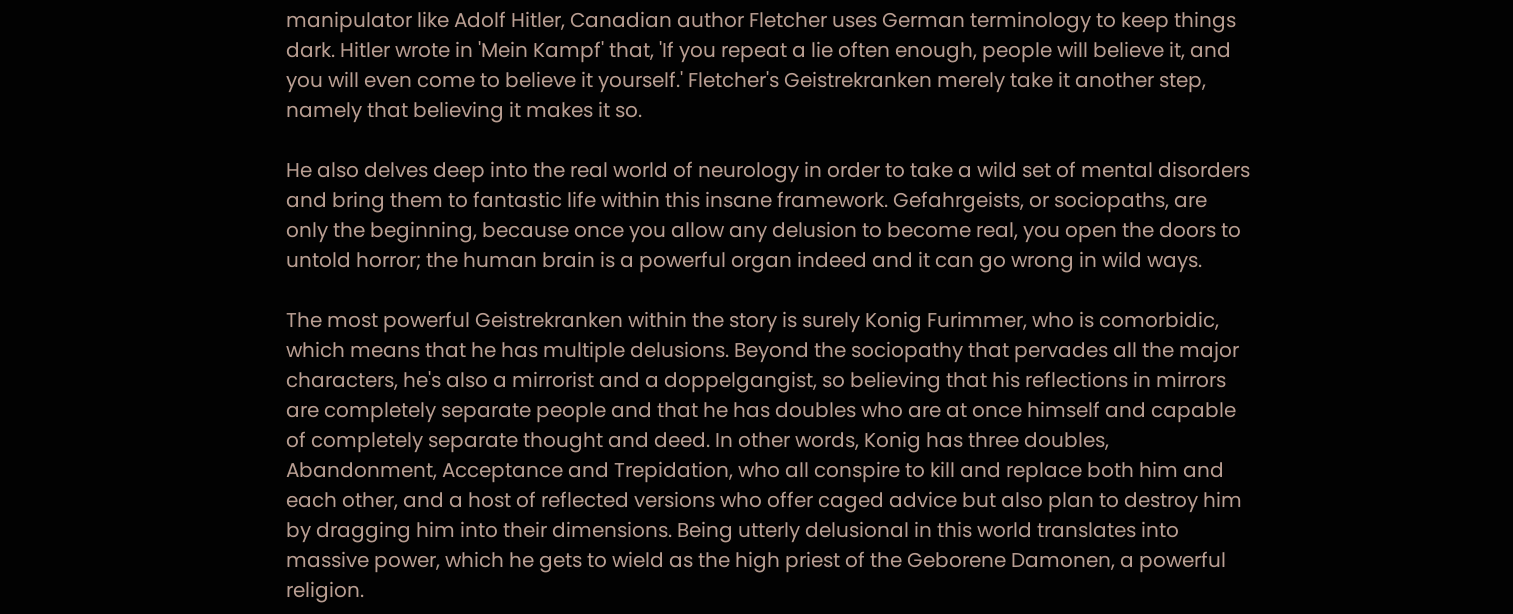manipulator like Adolf Hitler, Canadian author Fletcher uses German terminology to keep things dark. Hitler wrote in 'Mein Kampf' that, 'If you repeat a lie often enough, people will believe it, and you will even come to believe it yourself.' Fletcher's Geistrekranken merely take it another step, namely that believing it makes it so.

He also delves deep into the real world of neurology in order to take a wild set of mental disorders and bring them to fantastic life within this insane framework. Gefahrgeists, or sociopaths, are only the beginning, because once you allow any delusion to become real, you open the doors to untold horror; the human brain is a powerful organ indeed and it can go wrong in wild ways.

The most powerful Geistrekranken within the story is surely Konig Furimmer, who is comorbidic, which means that he has multiple delusions. Beyond the sociopathy that pervades all the major characters, he's also a mirrorist and a doppelgangist, so believing that his reflections in mirrors are completely separate people and that he has doubles who are at once himself and capable of completely separate thought and deed. In other words, Konig has three doubles, Abandonment, Acceptance and Trepidation, who all conspire to kill and replace both him and each other, and a host of reflected versions who offer caged advice but also plan to destroy him by dragging him into their dimensions. Being utterly delusional in this world translates into massive power, which he gets to wield as the high priest of the Geborene Damonen, a powerful religion.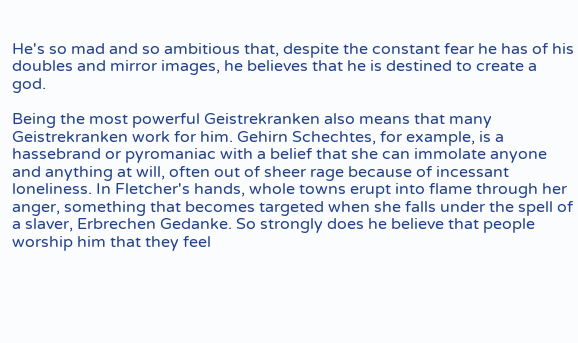He's so mad and so ambitious that, despite the constant fear he has of his doubles and mirror images, he believes that he is destined to create a god.

Being the most powerful Geistrekranken also means that many Geistrekranken work for him. Gehirn Schechtes, for example, is a hassebrand or pyromaniac with a belief that she can immolate anyone and anything at will, often out of sheer rage because of incessant loneliness. In Fletcher's hands, whole towns erupt into flame through her anger, something that becomes targeted when she falls under the spell of a slaver, Erbrechen Gedanke. So strongly does he believe that people worship him that they feel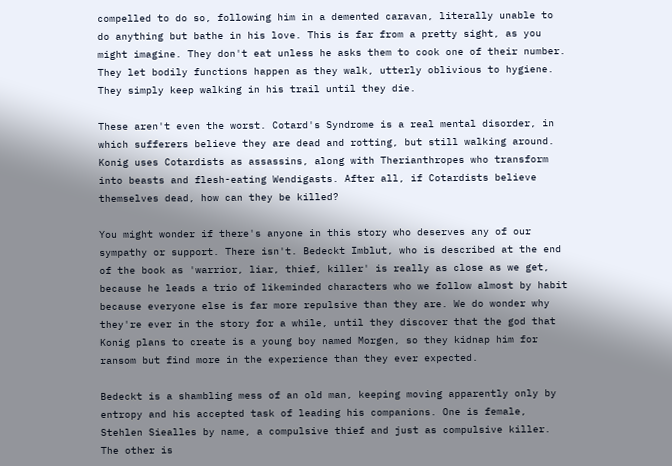compelled to do so, following him in a demented caravan, literally unable to do anything but bathe in his love. This is far from a pretty sight, as you might imagine. They don't eat unless he asks them to cook one of their number. They let bodily functions happen as they walk, utterly oblivious to hygiene. They simply keep walking in his trail until they die.

These aren't even the worst. Cotard's Syndrome is a real mental disorder, in which sufferers believe they are dead and rotting, but still walking around. Konig uses Cotardists as assassins, along with Therianthropes who transform into beasts and flesh-eating Wendigasts. After all, if Cotardists believe themselves dead, how can they be killed?

You might wonder if there's anyone in this story who deserves any of our sympathy or support. There isn't. Bedeckt Imblut, who is described at the end of the book as 'warrior, liar, thief, killer' is really as close as we get, because he leads a trio of likeminded characters who we follow almost by habit because everyone else is far more repulsive than they are. We do wonder why they're ever in the story for a while, until they discover that the god that Konig plans to create is a young boy named Morgen, so they kidnap him for ransom but find more in the experience than they ever expected.

Bedeckt is a shambling mess of an old man, keeping moving apparently only by entropy and his accepted task of leading his companions. One is female, Stehlen Siealles by name, a compulsive thief and just as compulsive killer. The other is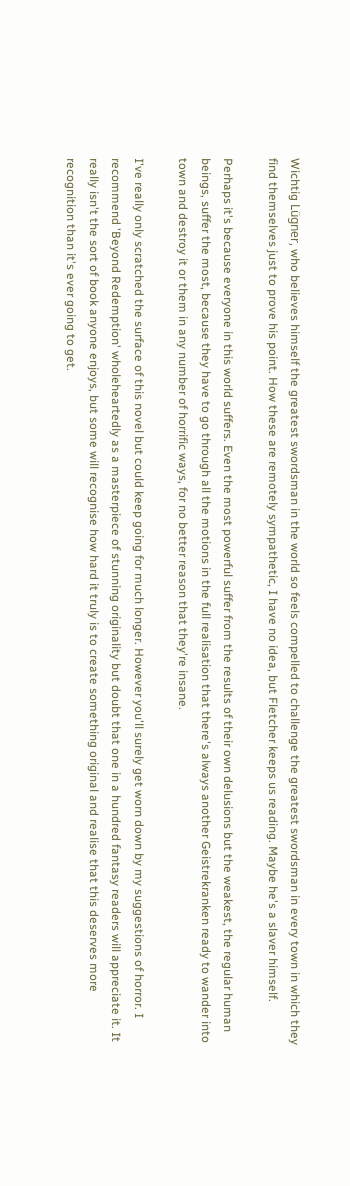Wichtig Lügner, who believes himself the greatest swordsman in the world so feels compelled to challenge the greatest swordsman in every town in which they find themselves just to prove his point. How these are remotely sympathetic, I have no idea, but Fletcher keeps us reading. Maybe he's a slaver himself.

Perhaps it's because everyone in this world suffers. Even the most powerful suffer from the results of their own delusions but the weakest, the regular human beings, suffer the most, because they have to go through all the motions in the full realisation that there's always another Geistrekranken ready to wander into town and destroy it or them in any number of horrific ways, for no better reason that they're insane.

I've really only scratched the surface of this novel but could keep going for much longer. However you'll surely get worn down by my suggestions of horror. I recommend 'Beyond Redemption' wholeheartedly as a masterpiece of stunning originality but doubt that one in a hundred fantasy readers will appreciate it. It really isn't the sort of book anyone enjoys, but some will recognise how hard it truly is to create something original and realise that this deserves more recognition than it's ever going to get.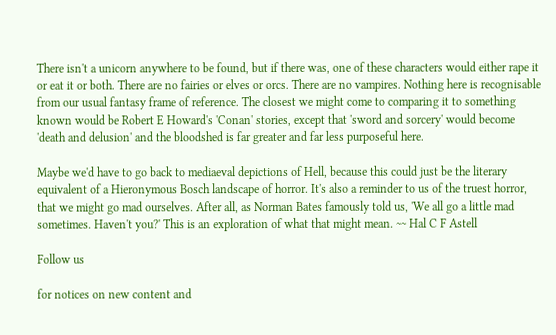There isn't a unicorn anywhere to be found, but if there was, one of these characters would either rape it or eat it or both. There are no fairies or elves or orcs. There are no vampires. Nothing here is recognisable from our usual fantasy frame of reference. The closest we might come to comparing it to something known would be Robert E Howard's 'Conan' stories, except that 'sword and sorcery' would become 'death and delusion' and the bloodshed is far greater and far less purposeful here.

Maybe we'd have to go back to mediaeval depictions of Hell, because this could just be the literary equivalent of a Hieronymous Bosch landscape of horror. It's also a reminder to us of the truest horror, that we might go mad ourselves. After all, as Norman Bates famously told us, 'We all go a little mad sometimes. Haven't you?' This is an exploration of what that might mean. ~~ Hal C F Astell

Follow us

for notices on new content and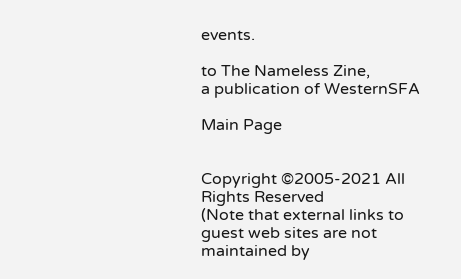events.

to The Nameless Zine,
a publication of WesternSFA

Main Page


Copyright ©2005-2021 All Rights Reserved
(Note that external links to guest web sites are not maintained by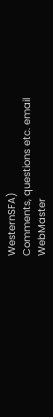WesternSFA)
Comments, questions etc. email WebMaster